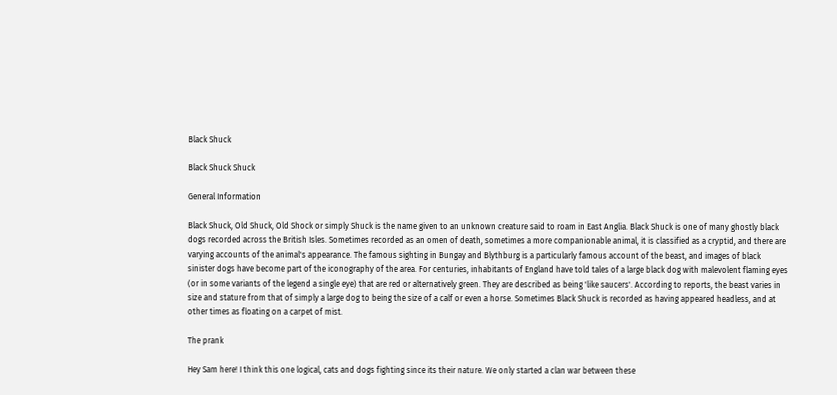Black Shuck

Black Shuck Shuck

General Information

Black Shuck, Old Shuck, Old Shock or simply Shuck is the name given to an unknown creature said to roam in East Anglia. Black Shuck is one of many ghostly black dogs recorded across the British Isles. Sometimes recorded as an omen of death, sometimes a more companionable animal, it is classified as a cryptid, and there are varying accounts of the animal's appearance. The famous sighting in Bungay and Blythburg is a particularly famous account of the beast, and images of black sinister dogs have become part of the iconography of the area. For centuries, inhabitants of England have told tales of a large black dog with malevolent flaming eyes (or in some variants of the legend a single eye) that are red or alternatively green. They are described as being 'like saucers'. According to reports, the beast varies in size and stature from that of simply a large dog to being the size of a calf or even a horse. Sometimes Black Shuck is recorded as having appeared headless, and at other times as floating on a carpet of mist.

The prank

Hey Sam here! I think this one logical, cats and dogs fighting since its their nature. We only started a clan war between these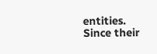entities. Since their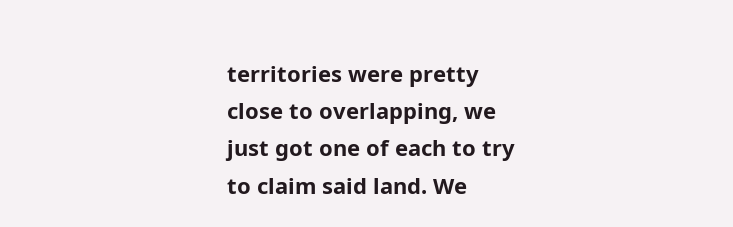territories were pretty close to overlapping, we just got one of each to try to claim said land. We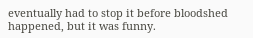eventually had to stop it before bloodshed happened, but it was funny.